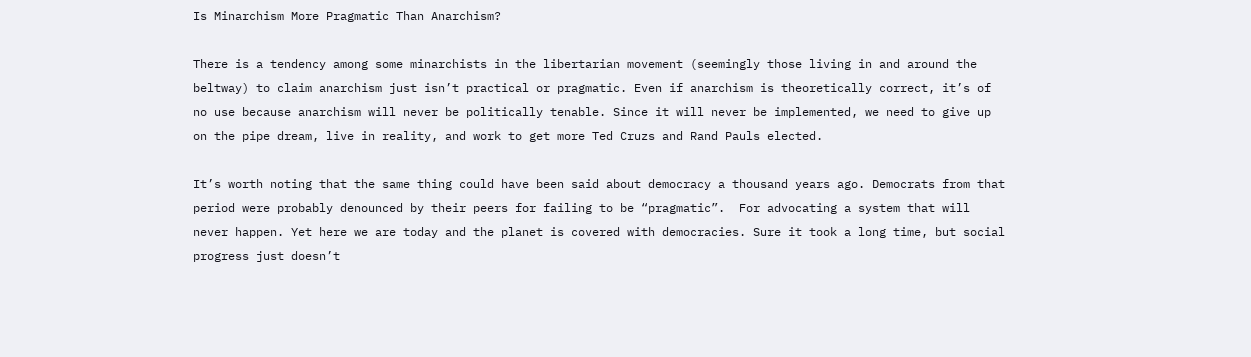Is Minarchism More Pragmatic Than Anarchism?

There is a tendency among some minarchists in the libertarian movement (seemingly those living in and around the beltway) to claim anarchism just isn’t practical or pragmatic. Even if anarchism is theoretically correct, it’s of no use because anarchism will never be politically tenable. Since it will never be implemented, we need to give up on the pipe dream, live in reality, and work to get more Ted Cruzs and Rand Pauls elected.

It’s worth noting that the same thing could have been said about democracy a thousand years ago. Democrats from that period were probably denounced by their peers for failing to be “pragmatic”.  For advocating a system that will never happen. Yet here we are today and the planet is covered with democracies. Sure it took a long time, but social progress just doesn’t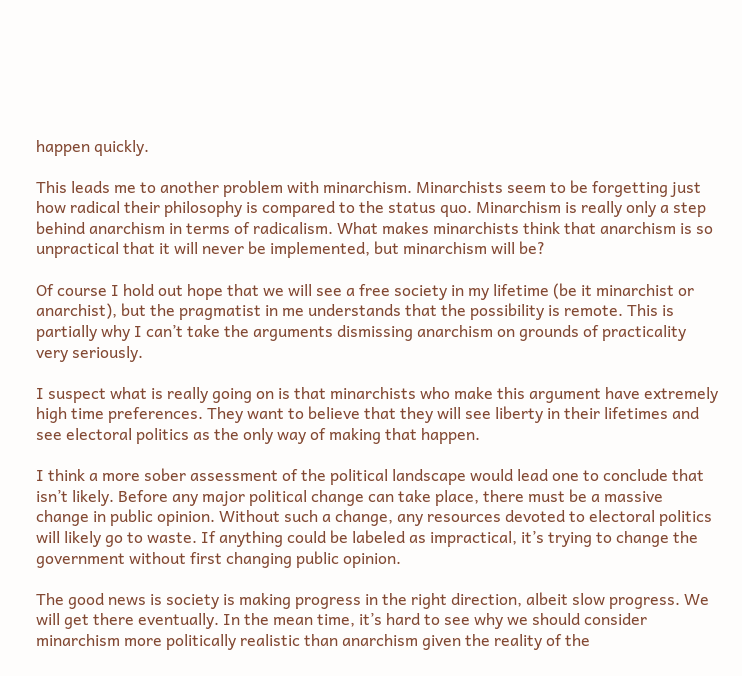happen quickly.

This leads me to another problem with minarchism. Minarchists seem to be forgetting just how radical their philosophy is compared to the status quo. Minarchism is really only a step behind anarchism in terms of radicalism. What makes minarchists think that anarchism is so unpractical that it will never be implemented, but minarchism will be?

Of course I hold out hope that we will see a free society in my lifetime (be it minarchist or anarchist), but the pragmatist in me understands that the possibility is remote. This is partially why I can’t take the arguments dismissing anarchism on grounds of practicality very seriously.

I suspect what is really going on is that minarchists who make this argument have extremely high time preferences. They want to believe that they will see liberty in their lifetimes and see electoral politics as the only way of making that happen.

I think a more sober assessment of the political landscape would lead one to conclude that isn’t likely. Before any major political change can take place, there must be a massive change in public opinion. Without such a change, any resources devoted to electoral politics will likely go to waste. If anything could be labeled as impractical, it’s trying to change the government without first changing public opinion.

The good news is society is making progress in the right direction, albeit slow progress. We will get there eventually. In the mean time, it’s hard to see why we should consider minarchism more politically realistic than anarchism given the reality of the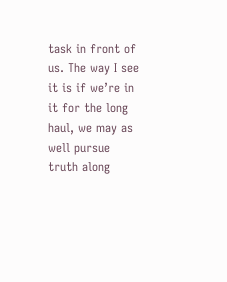task in front of us. The way I see it is if we’re in it for the long haul, we may as well pursue truth along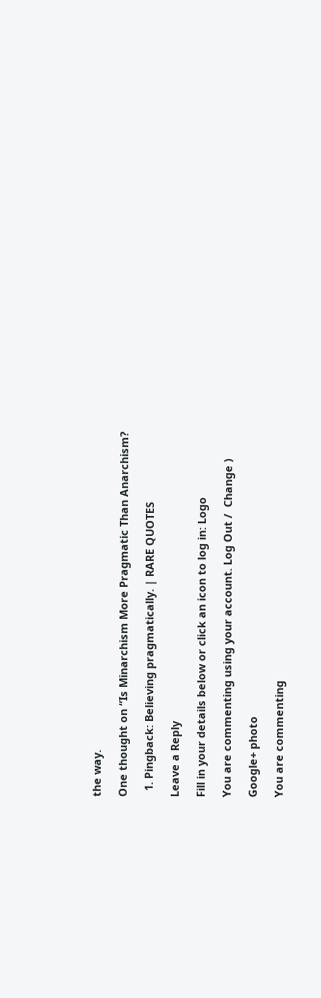the way.

One thought on “Is Minarchism More Pragmatic Than Anarchism?

  1. Pingback: Believing pragmatically. | RARE QUOTES

Leave a Reply

Fill in your details below or click an icon to log in: Logo

You are commenting using your account. Log Out /  Change )

Google+ photo

You are commenting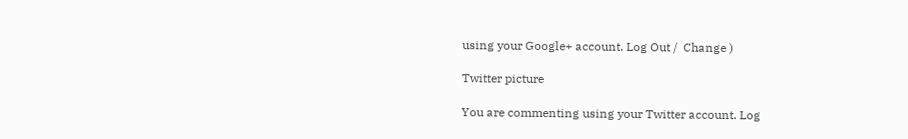using your Google+ account. Log Out /  Change )

Twitter picture

You are commenting using your Twitter account. Log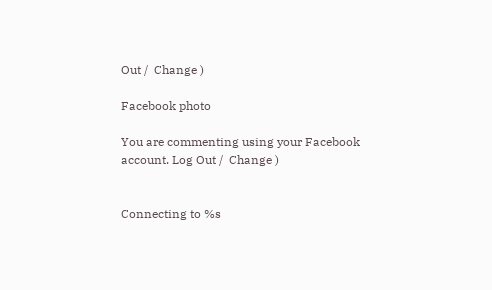Out /  Change )

Facebook photo

You are commenting using your Facebook account. Log Out /  Change )


Connecting to %s